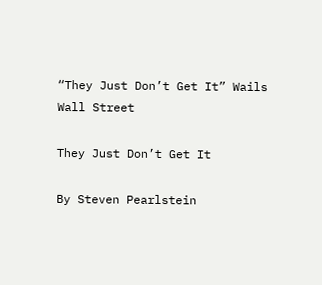“They Just Don’t Get It” Wails Wall Street

They Just Don’t Get It

By Steven Pearlstein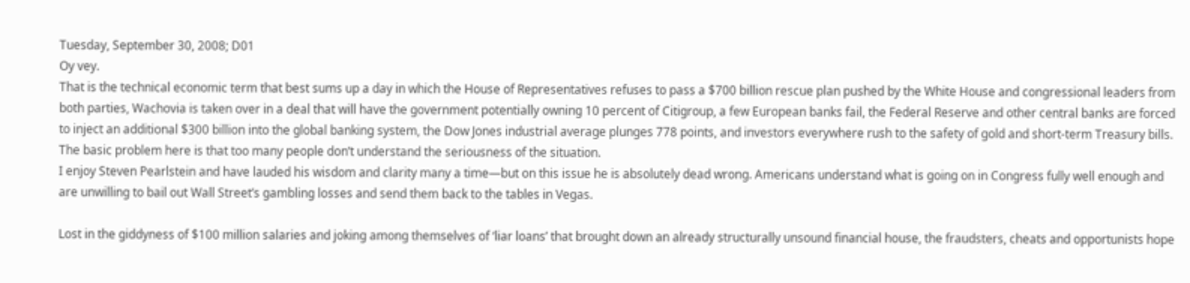Tuesday, September 30, 2008; D01
Oy vey.
That is the technical economic term that best sums up a day in which the House of Representatives refuses to pass a $700 billion rescue plan pushed by the White House and congressional leaders from both parties, Wachovia is taken over in a deal that will have the government potentially owning 10 percent of Citigroup, a few European banks fail, the Federal Reserve and other central banks are forced to inject an additional $300 billion into the global banking system, the Dow Jones industrial average plunges 778 points, and investors everywhere rush to the safety of gold and short-term Treasury bills.
The basic problem here is that too many people don’t understand the seriousness of the situation.
I enjoy Steven Pearlstein and have lauded his wisdom and clarity many a time—but on this issue he is absolutely dead wrong. Americans understand what is going on in Congress fully well enough and are unwilling to bail out Wall Street’s gambling losses and send them back to the tables in Vegas.

Lost in the giddyness of $100 million salaries and joking among themselves of ‘liar loans’ that brought down an already structurally unsound financial house, the fraudsters, cheats and opportunists hope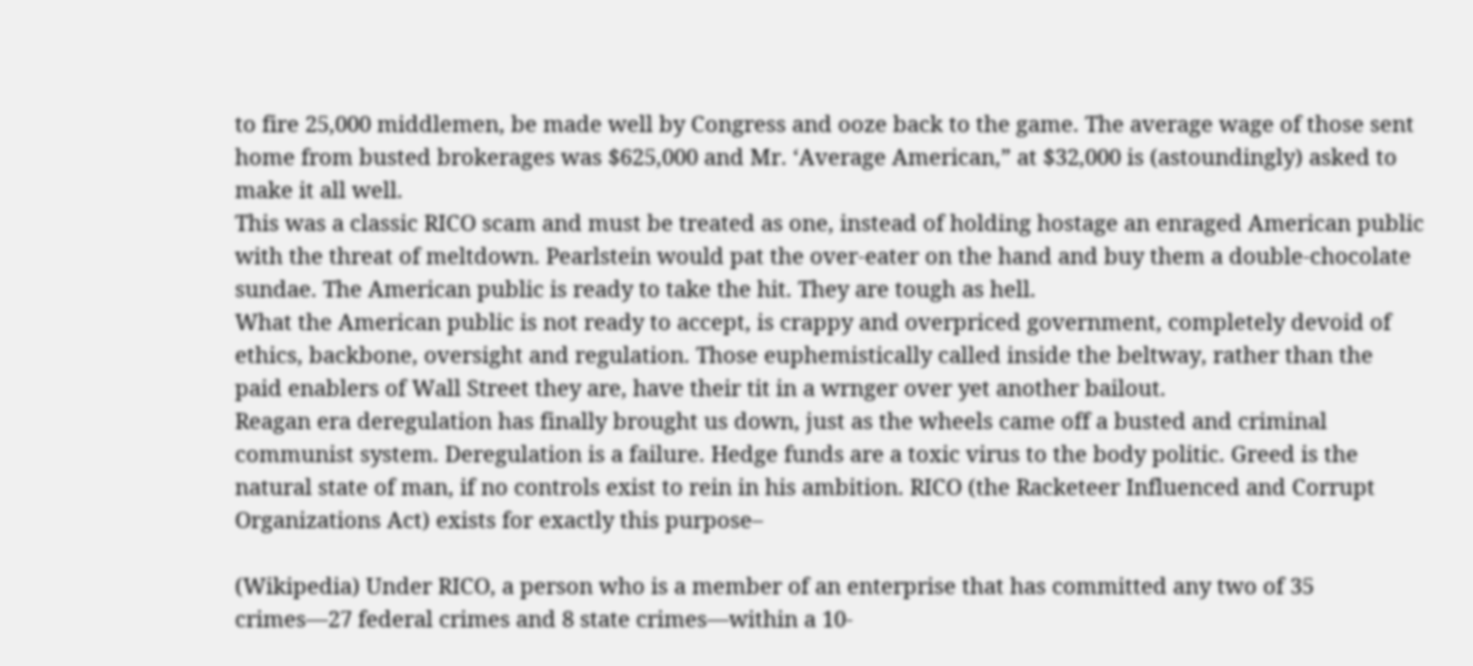to fire 25,000 middlemen, be made well by Congress and ooze back to the game. The average wage of those sent home from busted brokerages was $625,000 and Mr. ‘Average American,” at $32,000 is (astoundingly) asked to make it all well.
This was a classic RICO scam and must be treated as one, instead of holding hostage an enraged American public with the threat of meltdown. Pearlstein would pat the over-eater on the hand and buy them a double-chocolate sundae. The American public is ready to take the hit. They are tough as hell.
What the American public is not ready to accept, is crappy and overpriced government, completely devoid of ethics, backbone, oversight and regulation. Those euphemistically called inside the beltway, rather than the paid enablers of Wall Street they are, have their tit in a wrnger over yet another bailout.
Reagan era deregulation has finally brought us down, just as the wheels came off a busted and criminal communist system. Deregulation is a failure. Hedge funds are a toxic virus to the body politic. Greed is the natural state of man, if no controls exist to rein in his ambition. RICO (the Racketeer Influenced and Corrupt Organizations Act) exists for exactly this purpose–

(Wikipedia) Under RICO, a person who is a member of an enterprise that has committed any two of 35 crimes—27 federal crimes and 8 state crimes—within a 10-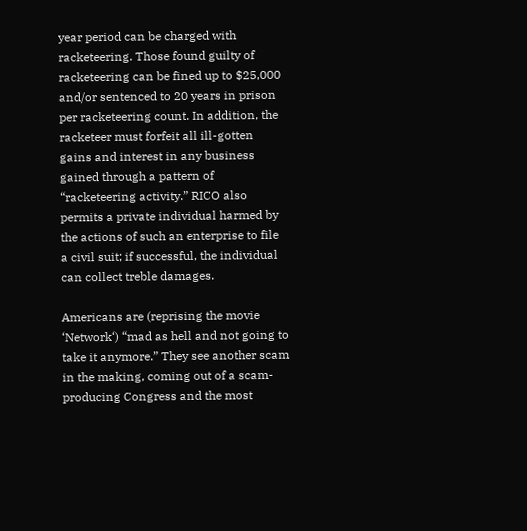year period can be charged with racketeering. Those found guilty of racketeering can be fined up to $25,000 and/or sentenced to 20 years in prison per racketeering count. In addition, the racketeer must forfeit all ill-gotten gains and interest in any business gained through a pattern of “racketeering activity.” RICO also permits a private individual harmed by the actions of such an enterprise to file a civil suit; if successful, the individual can collect treble damages.

Americans are (reprising the movie ‘Network‘) “mad as hell and not going to take it anymore.” They see another scam in the making, coming out of a scam-producing Congress and the most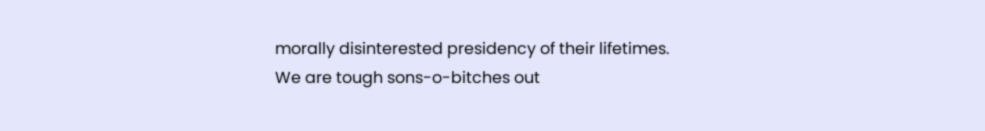morally disinterested presidency of their lifetimes.
We are tough sons-o-bitches out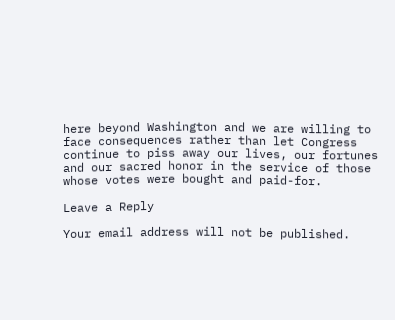here beyond Washington and we are willing to face consequences rather than let Congress continue to piss away our lives, our fortunes and our sacred honor in the service of those whose votes were bought and paid-for.

Leave a Reply

Your email address will not be published.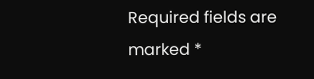Required fields are marked *